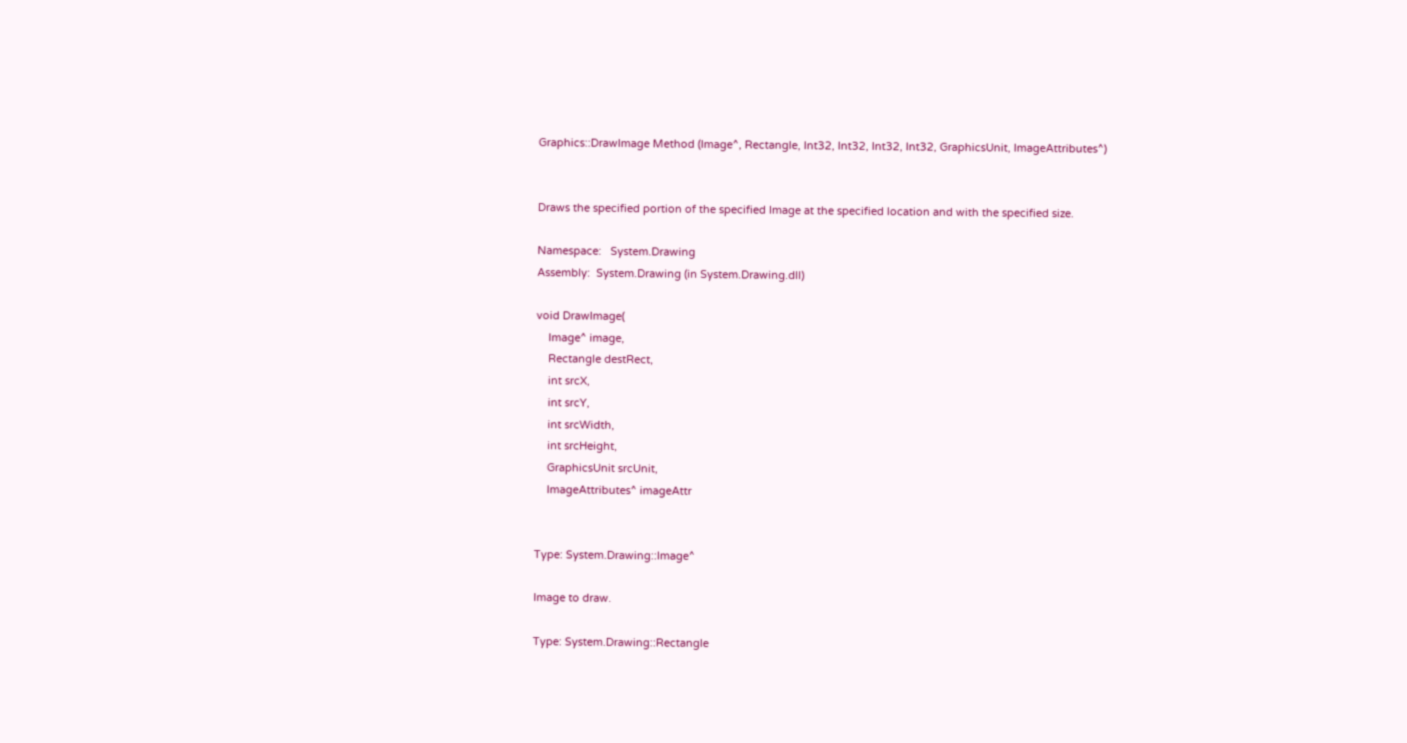Graphics::DrawImage Method (Image^, Rectangle, Int32, Int32, Int32, Int32, GraphicsUnit, ImageAttributes^)


Draws the specified portion of the specified Image at the specified location and with the specified size.

Namespace:   System.Drawing
Assembly:  System.Drawing (in System.Drawing.dll)

void DrawImage(
    Image^ image,
    Rectangle destRect,
    int srcX,
    int srcY,
    int srcWidth,
    int srcHeight,
    GraphicsUnit srcUnit,
    ImageAttributes^ imageAttr


Type: System.Drawing::Image^

Image to draw.

Type: System.Drawing::Rectangle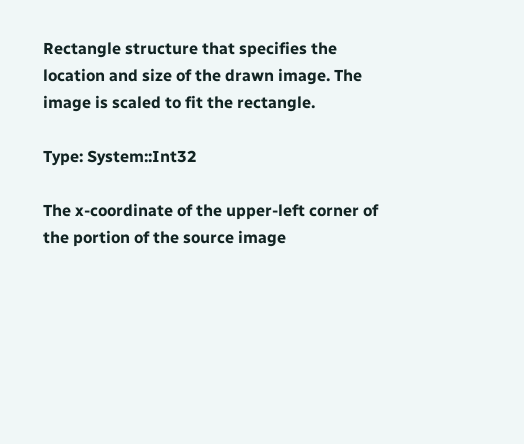Rectangle structure that specifies the location and size of the drawn image. The image is scaled to fit the rectangle.

Type: System::Int32

The x-coordinate of the upper-left corner of the portion of the source image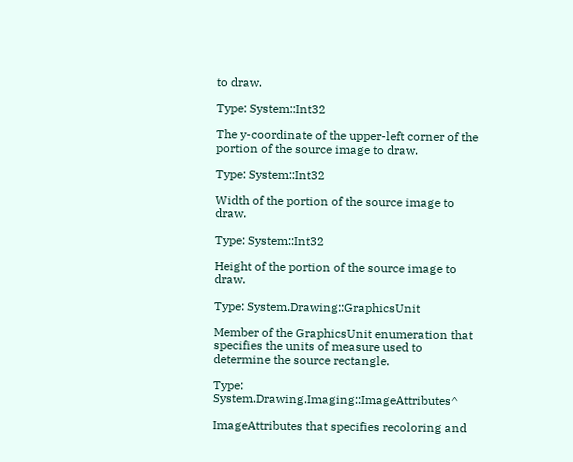to draw.

Type: System::Int32

The y-coordinate of the upper-left corner of the portion of the source image to draw.

Type: System::Int32

Width of the portion of the source image to draw.

Type: System::Int32

Height of the portion of the source image to draw.

Type: System.Drawing::GraphicsUnit

Member of the GraphicsUnit enumeration that specifies the units of measure used to determine the source rectangle.

Type: System.Drawing.Imaging::ImageAttributes^

ImageAttributes that specifies recoloring and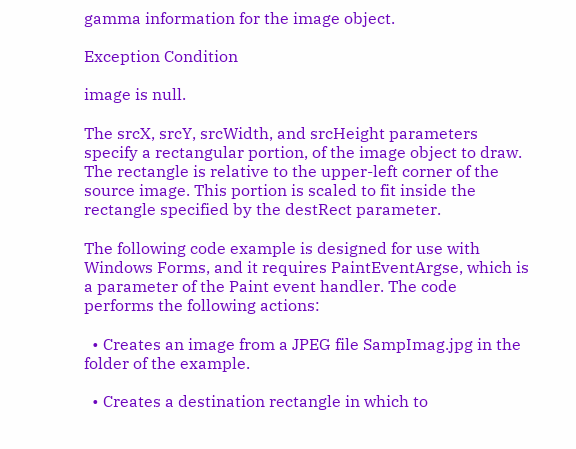gamma information for the image object.

Exception Condition

image is null.

The srcX, srcY, srcWidth, and srcHeight parameters specify a rectangular portion, of the image object to draw. The rectangle is relative to the upper-left corner of the source image. This portion is scaled to fit inside the rectangle specified by the destRect parameter.

The following code example is designed for use with Windows Forms, and it requires PaintEventArgse, which is a parameter of the Paint event handler. The code performs the following actions:

  • Creates an image from a JPEG file SampImag.jpg in the folder of the example.

  • Creates a destination rectangle in which to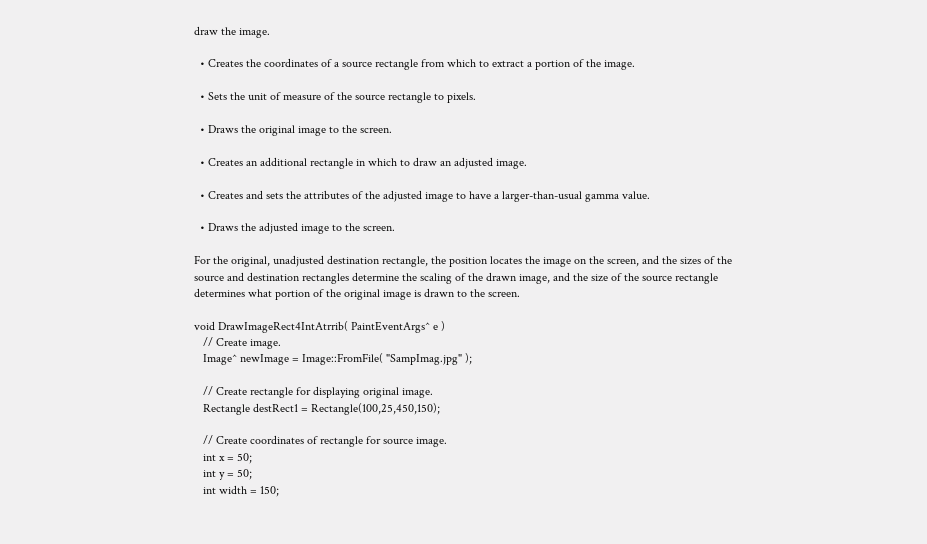draw the image.

  • Creates the coordinates of a source rectangle from which to extract a portion of the image.

  • Sets the unit of measure of the source rectangle to pixels.

  • Draws the original image to the screen.

  • Creates an additional rectangle in which to draw an adjusted image.

  • Creates and sets the attributes of the adjusted image to have a larger-than-usual gamma value.

  • Draws the adjusted image to the screen.

For the original, unadjusted destination rectangle, the position locates the image on the screen, and the sizes of the source and destination rectangles determine the scaling of the drawn image, and the size of the source rectangle determines what portion of the original image is drawn to the screen.

void DrawImageRect4IntAtrrib( PaintEventArgs^ e )
   // Create image.
   Image^ newImage = Image::FromFile( "SampImag.jpg" );

   // Create rectangle for displaying original image.
   Rectangle destRect1 = Rectangle(100,25,450,150);

   // Create coordinates of rectangle for source image.
   int x = 50;
   int y = 50;
   int width = 150;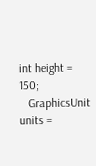int height = 150;
   GraphicsUnit units =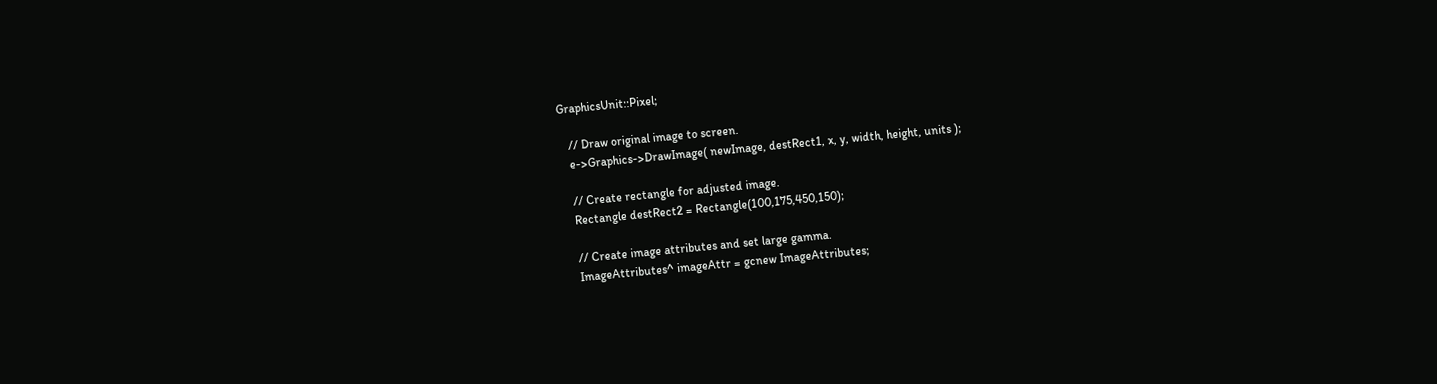GraphicsUnit::Pixel;

   // Draw original image to screen.
   e->Graphics->DrawImage( newImage, destRect1, x, y, width, height, units );

   // Create rectangle for adjusted image.
   Rectangle destRect2 = Rectangle(100,175,450,150);

   // Create image attributes and set large gamma.
   ImageAttributes^ imageAttr = gcnew ImageAttributes;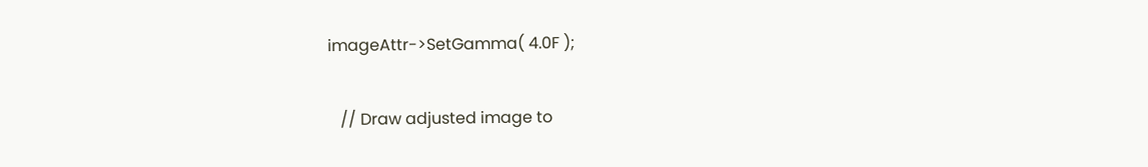imageAttr->SetGamma( 4.0F );

   // Draw adjusted image to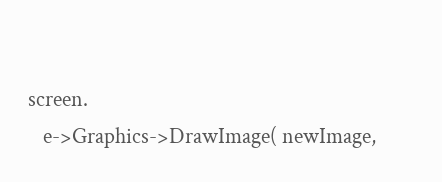screen.
   e->Graphics->DrawImage( newImage,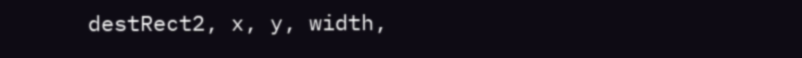destRect2, x, y, width,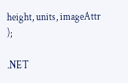height, units, imageAttr );

.NET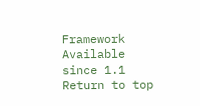Framework
Available since 1.1
Return to top